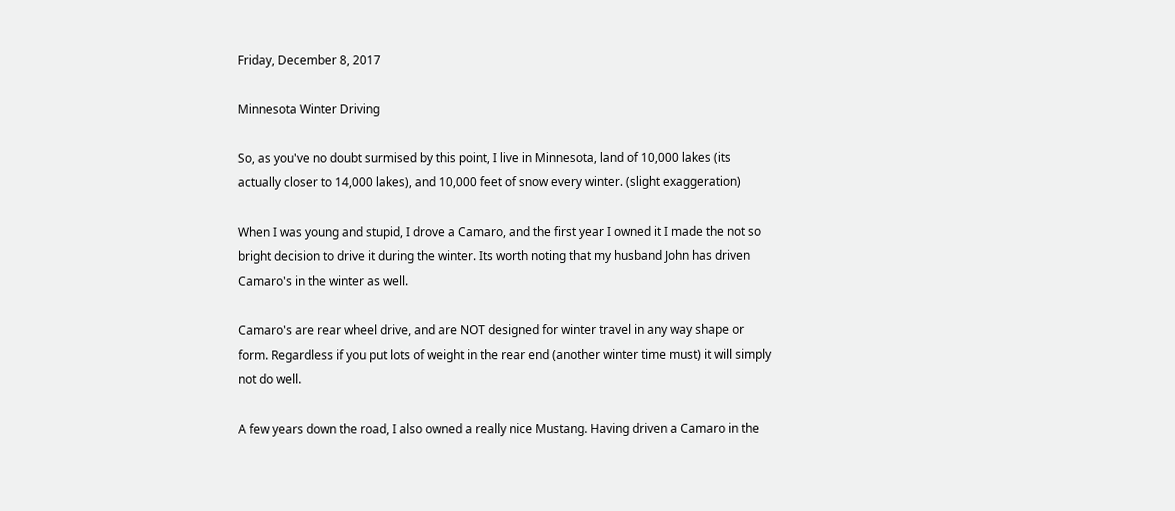Friday, December 8, 2017

Minnesota Winter Driving

So, as you've no doubt surmised by this point, I live in Minnesota, land of 10,000 lakes (its actually closer to 14,000 lakes), and 10,000 feet of snow every winter. (slight exaggeration)

When I was young and stupid, I drove a Camaro, and the first year I owned it I made the not so bright decision to drive it during the winter. Its worth noting that my husband John has driven Camaro's in the winter as well.

Camaro's are rear wheel drive, and are NOT designed for winter travel in any way shape or form. Regardless if you put lots of weight in the rear end (another winter time must) it will simply not do well.

A few years down the road, I also owned a really nice Mustang. Having driven a Camaro in the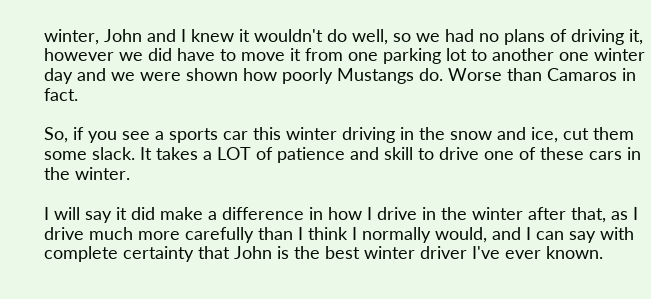winter, John and I knew it wouldn't do well, so we had no plans of driving it, however we did have to move it from one parking lot to another one winter day and we were shown how poorly Mustangs do. Worse than Camaros in fact.

So, if you see a sports car this winter driving in the snow and ice, cut them some slack. It takes a LOT of patience and skill to drive one of these cars in the winter.

I will say it did make a difference in how I drive in the winter after that, as I drive much more carefully than I think I normally would, and I can say with complete certainty that John is the best winter driver I've ever known.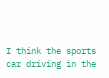I think the sports car driving in the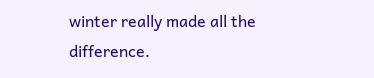winter really made all the difference.